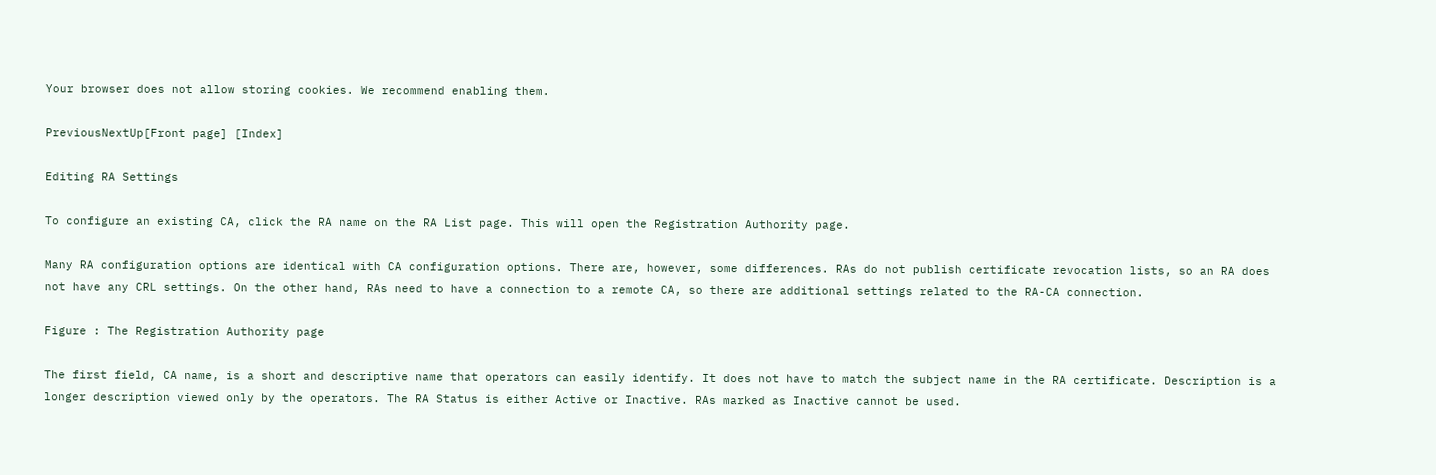Your browser does not allow storing cookies. We recommend enabling them.

PreviousNextUp[Front page] [Index]

Editing RA Settings

To configure an existing CA, click the RA name on the RA List page. This will open the Registration Authority page.

Many RA configuration options are identical with CA configuration options. There are, however, some differences. RAs do not publish certificate revocation lists, so an RA does not have any CRL settings. On the other hand, RAs need to have a connection to a remote CA, so there are additional settings related to the RA-CA connection.

Figure : The Registration Authority page

The first field, CA name, is a short and descriptive name that operators can easily identify. It does not have to match the subject name in the RA certificate. Description is a longer description viewed only by the operators. The RA Status is either Active or Inactive. RAs marked as Inactive cannot be used.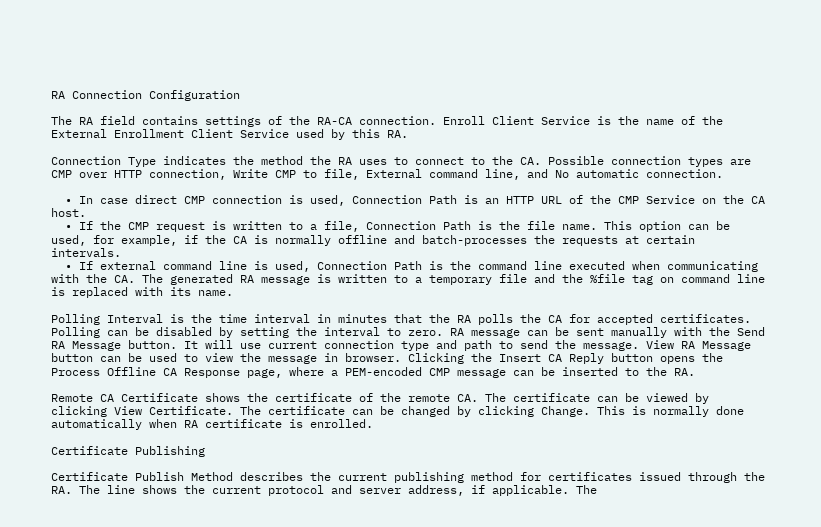RA Connection Configuration

The RA field contains settings of the RA-CA connection. Enroll Client Service is the name of the External Enrollment Client Service used by this RA.

Connection Type indicates the method the RA uses to connect to the CA. Possible connection types are CMP over HTTP connection, Write CMP to file, External command line, and No automatic connection.

  • In case direct CMP connection is used, Connection Path is an HTTP URL of the CMP Service on the CA host.
  • If the CMP request is written to a file, Connection Path is the file name. This option can be used, for example, if the CA is normally offline and batch-processes the requests at certain intervals.
  • If external command line is used, Connection Path is the command line executed when communicating with the CA. The generated RA message is written to a temporary file and the %file tag on command line is replaced with its name.

Polling Interval is the time interval in minutes that the RA polls the CA for accepted certificates. Polling can be disabled by setting the interval to zero. RA message can be sent manually with the Send RA Message button. It will use current connection type and path to send the message. View RA Message button can be used to view the message in browser. Clicking the Insert CA Reply button opens the Process Offline CA Response page, where a PEM-encoded CMP message can be inserted to the RA.

Remote CA Certificate shows the certificate of the remote CA. The certificate can be viewed by clicking View Certificate. The certificate can be changed by clicking Change. This is normally done automatically when RA certificate is enrolled.

Certificate Publishing

Certificate Publish Method describes the current publishing method for certificates issued through the RA. The line shows the current protocol and server address, if applicable. The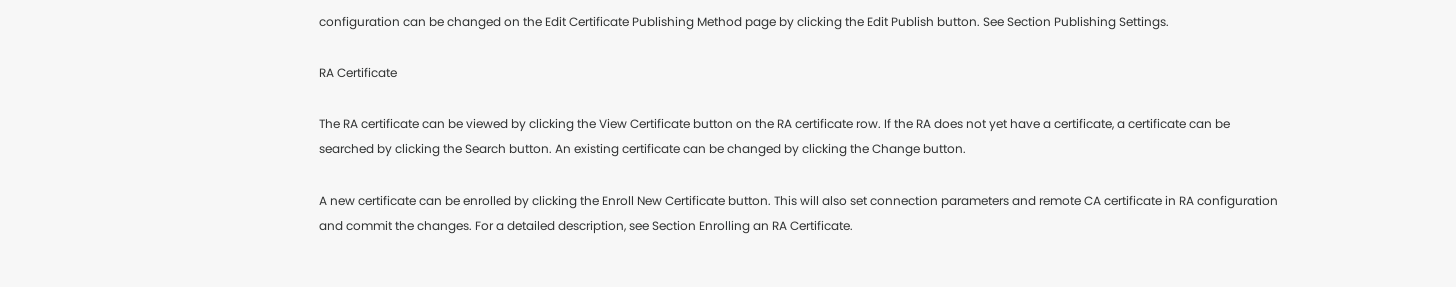configuration can be changed on the Edit Certificate Publishing Method page by clicking the Edit Publish button. See Section Publishing Settings.

RA Certificate

The RA certificate can be viewed by clicking the View Certificate button on the RA certificate row. If the RA does not yet have a certificate, a certificate can be searched by clicking the Search button. An existing certificate can be changed by clicking the Change button.

A new certificate can be enrolled by clicking the Enroll New Certificate button. This will also set connection parameters and remote CA certificate in RA configuration and commit the changes. For a detailed description, see Section Enrolling an RA Certificate.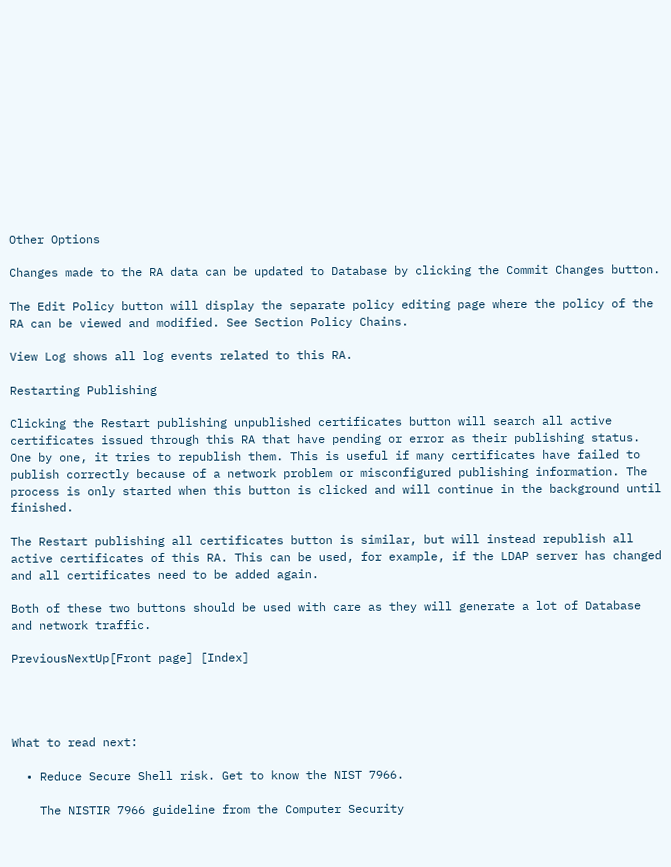Other Options

Changes made to the RA data can be updated to Database by clicking the Commit Changes button.

The Edit Policy button will display the separate policy editing page where the policy of the RA can be viewed and modified. See Section Policy Chains.

View Log shows all log events related to this RA.

Restarting Publishing

Clicking the Restart publishing unpublished certificates button will search all active certificates issued through this RA that have pending or error as their publishing status. One by one, it tries to republish them. This is useful if many certificates have failed to publish correctly because of a network problem or misconfigured publishing information. The process is only started when this button is clicked and will continue in the background until finished.

The Restart publishing all certificates button is similar, but will instead republish all active certificates of this RA. This can be used, for example, if the LDAP server has changed and all certificates need to be added again.

Both of these two buttons should be used with care as they will generate a lot of Database and network traffic.

PreviousNextUp[Front page] [Index]




What to read next:

  • Reduce Secure Shell risk. Get to know the NIST 7966.

    The NISTIR 7966 guideline from the Computer Security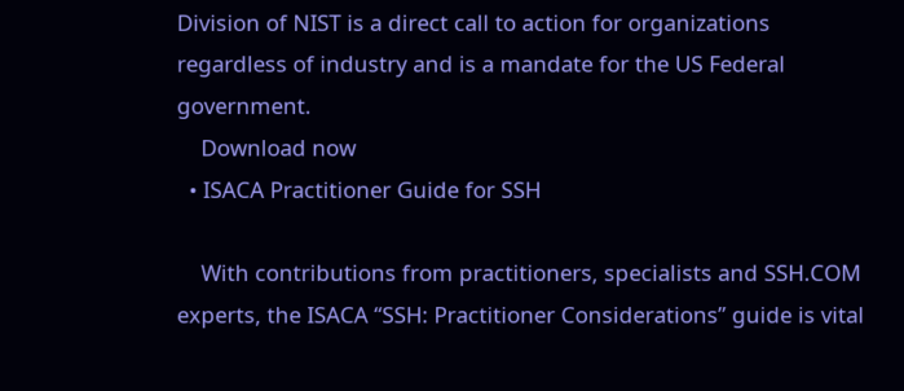Division of NIST is a direct call to action for organizations regardless of industry and is a mandate for the US Federal government.
    Download now
  • ISACA Practitioner Guide for SSH

    With contributions from practitioners, specialists and SSH.COM experts, the ISACA “SSH: Practitioner Considerations” guide is vital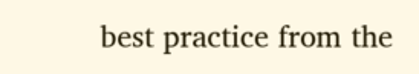best practice from the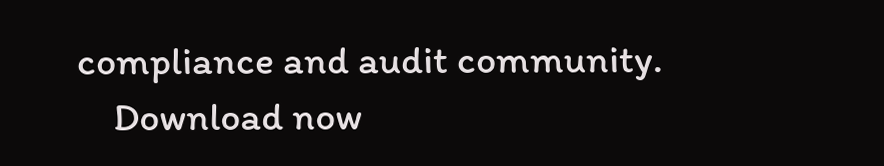compliance and audit community.
    Download now